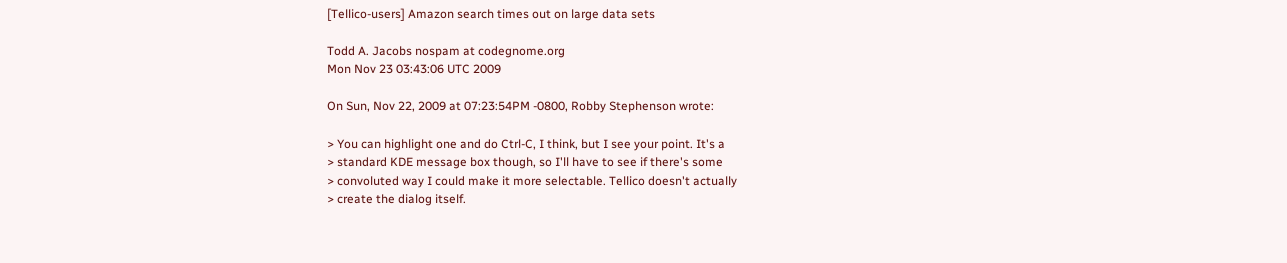[Tellico-users] Amazon search times out on large data sets

Todd A. Jacobs nospam at codegnome.org
Mon Nov 23 03:43:06 UTC 2009

On Sun, Nov 22, 2009 at 07:23:54PM -0800, Robby Stephenson wrote:

> You can highlight one and do Ctrl-C, I think, but I see your point. It's a
> standard KDE message box though, so I'll have to see if there's some
> convoluted way I could make it more selectable. Tellico doesn't actually
> create the dialog itself.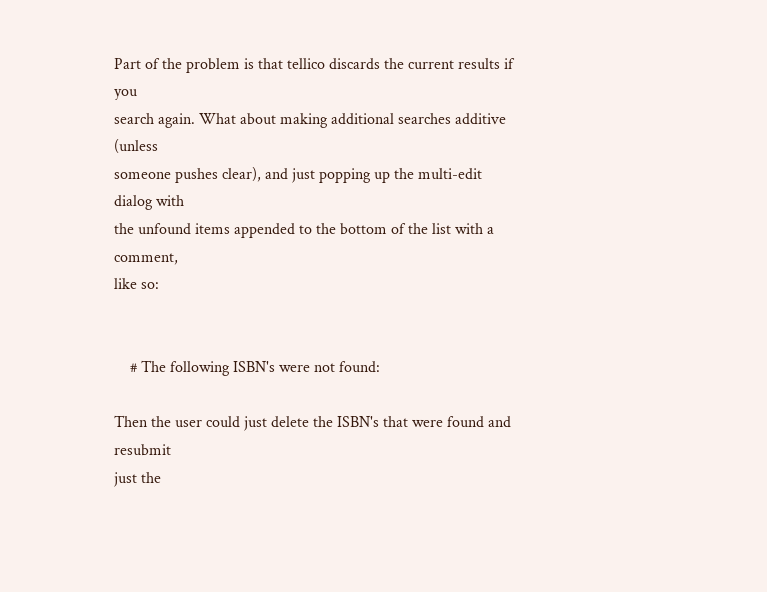Part of the problem is that tellico discards the current results if you
search again. What about making additional searches additive (unless
someone pushes clear), and just popping up the multi-edit dialog with
the unfound items appended to the bottom of the list with a comment,
like so:


    # The following ISBN's were not found:

Then the user could just delete the ISBN's that were found and resubmit
just the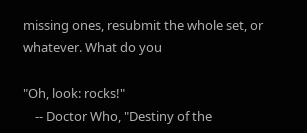missing ones, resubmit the whole set, or whatever. What do you

"Oh, look: rocks!"
    -- Doctor Who, "Destiny of the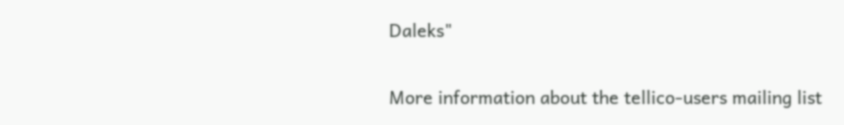Daleks"

More information about the tellico-users mailing list